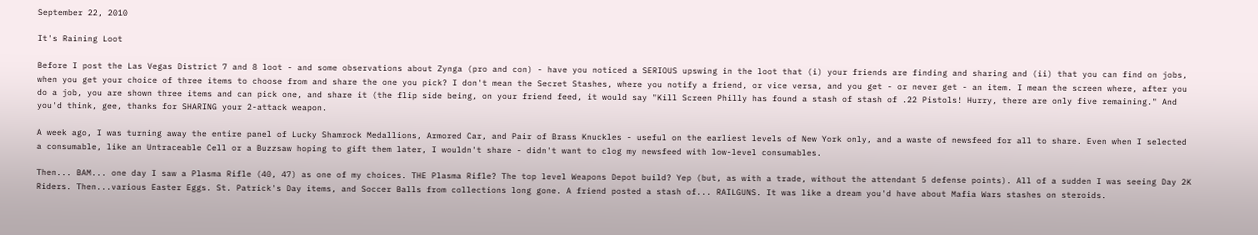September 22, 2010

It's Raining Loot

Before I post the Las Vegas District 7 and 8 loot - and some observations about Zynga (pro and con) - have you noticed a SERIOUS upswing in the loot that (i) your friends are finding and sharing and (ii) that you can find on jobs, when you get your choice of three items to choose from and share the one you pick? I don't mean the Secret Stashes, where you notify a friend, or vice versa, and you get - or never get - an item. I mean the screen where, after you do a job, you are shown three items and can pick one, and share it (the flip side being, on your friend feed, it would say "Kill Screen Philly has found a stash of stash of .22 Pistols! Hurry, there are only five remaining." And you'd think, gee, thanks for SHARING your 2-attack weapon.

A week ago, I was turning away the entire panel of Lucky Shamrock Medallions, Armored Car, and Pair of Brass Knuckles - useful on the earliest levels of New York only, and a waste of newsfeed for all to share. Even when I selected a consumable, like an Untraceable Cell or a Buzzsaw hoping to gift them later, I wouldn't share - didn't want to clog my newsfeed with low-level consumables.

Then... BAM... one day I saw a Plasma Rifle (40, 47) as one of my choices. THE Plasma Rifle? The top level Weapons Depot build? Yep (but, as with a trade, without the attendant 5 defense points). All of a sudden I was seeing Day 2K Riders. Then...various Easter Eggs. St. Patrick's Day items, and Soccer Balls from collections long gone. A friend posted a stash of... RAILGUNS. It was like a dream you'd have about Mafia Wars stashes on steroids.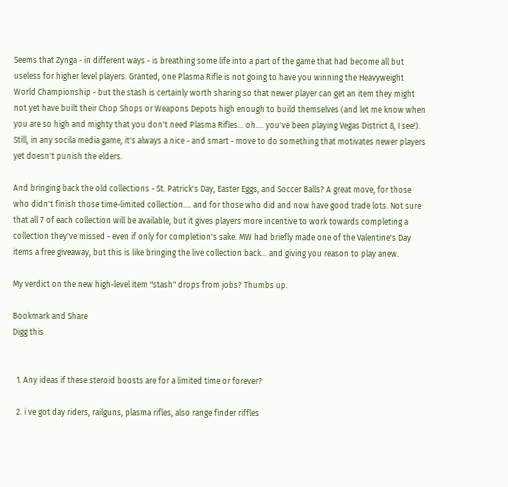Seems that Zynga - in different ways - is breathing some life into a part of the game that had become all but useless for higher level players. Granted, one Plasma Rifle is not going to have you winning the Heavyweight World Championship - but the stash is certainly worth sharing so that newer player can get an item they might not yet have built their Chop Shops or Weapons Depots high enough to build themselves (and let me know when you are so high and mighty that you don't need Plasma Rifles... oh.... you've been playing Vegas District 8, I see!). Still, in any socila media game, it's always a nice - and smart - move to do something that motivates newer players yet doesn't punish the elders.

And bringing back the old collections - St. Patrick's Day, Easter Eggs, and Soccer Balls? A great move, for those who didn't finish those time-limited collection.... and for those who did and now have good trade lots. Not sure that all 7 of each collection will be available, but it gives players more incentive to work towards completing a collection they've missed - even if only for completion's sake. MW had briefly made one of the Valentine's Day items a free giveaway, but this is like bringing the live collection back... and giving you reason to play anew.

My verdict on the new high-level item "stash" drops from jobs? Thumbs up.

Bookmark and Share
Digg this


  1. Any ideas if these steroid boosts are for a limited time or forever?

  2. i ve got day riders, railguns, plasma rifles, also range finder riffles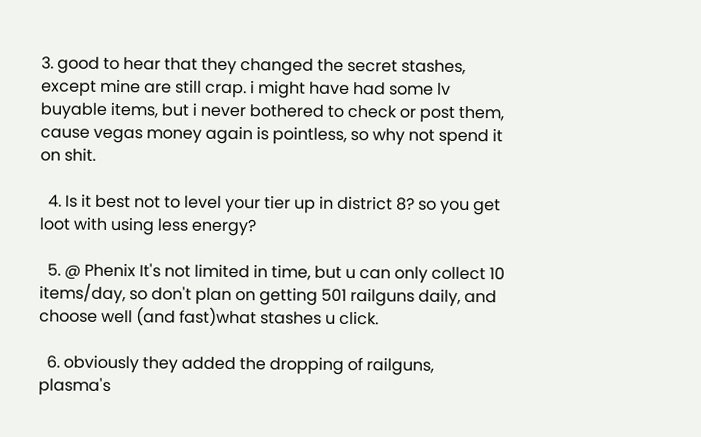3. good to hear that they changed the secret stashes, except mine are still crap. i might have had some lv buyable items, but i never bothered to check or post them, cause vegas money again is pointless, so why not spend it on shit.

  4. Is it best not to level your tier up in district 8? so you get loot with using less energy?

  5. @ Phenix It's not limited in time, but u can only collect 10 items/day, so don't plan on getting 501 railguns daily, and choose well (and fast)what stashes u click.

  6. obviously they added the dropping of railguns, plasma's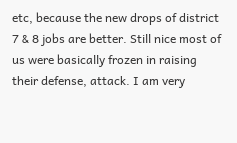etc, because the new drops of district 7 & 8 jobs are better. Still nice most of us were basically frozen in raising their defense, attack. I am very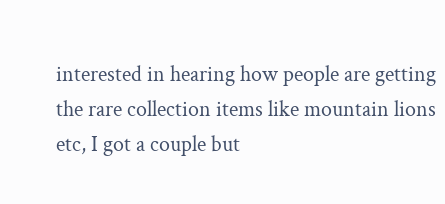interested in hearing how people are getting the rare collection items like mountain lions etc, I got a couple but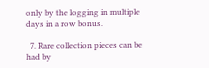only by the logging in multiple days in a row bonus.

  7. Rare collection pieces can be had by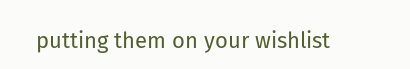putting them on your wishlist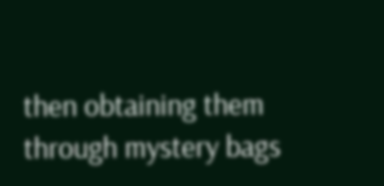then obtaining them through mystery bags